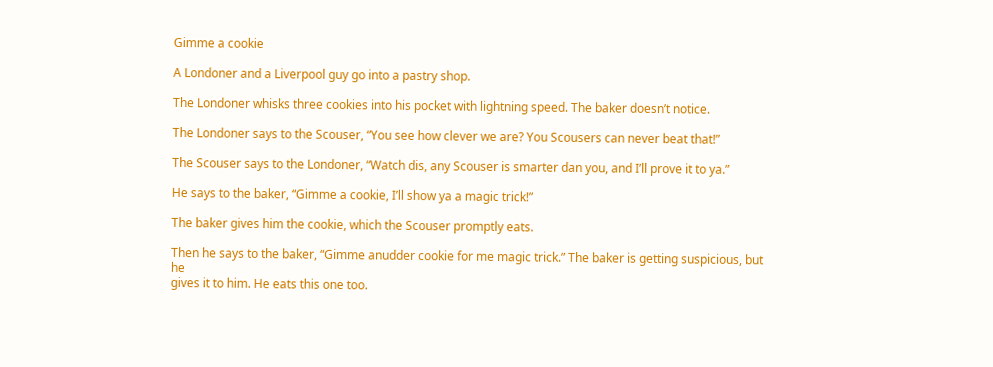Gimme a cookie

A Londoner and a Liverpool guy go into a pastry shop.

The Londoner whisks three cookies into his pocket with lightning speed. The baker doesn’t notice.

The Londoner says to the Scouser, “You see how clever we are? You Scousers can never beat that!”

The Scouser says to the Londoner, “Watch dis, any Scouser is smarter dan you, and I’ll prove it to ya.”

He says to the baker, “Gimme a cookie, I’ll show ya a magic trick!”

The baker gives him the cookie, which the Scouser promptly eats.

Then he says to the baker, “Gimme anudder cookie for me magic trick.” The baker is getting suspicious, but he
gives it to him. He eats this one too.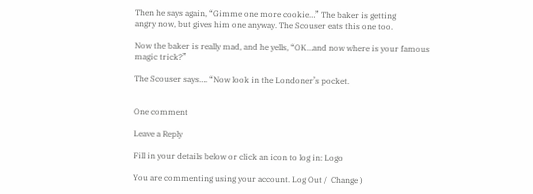Then he says again, “Gimme one more cookie…” The baker is getting
angry now, but gives him one anyway. The Scouser eats this one too.

Now the baker is really mad, and he yells, “OK…and now where is your famous magic trick?”

The Scouser says…. “Now look in the Londoner’s pocket.


One comment

Leave a Reply

Fill in your details below or click an icon to log in: Logo

You are commenting using your account. Log Out /  Change )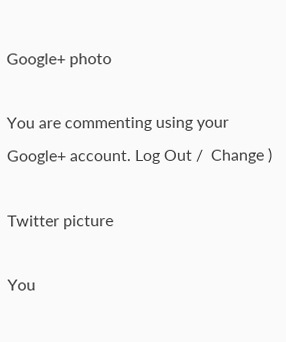Google+ photo

You are commenting using your Google+ account. Log Out /  Change )

Twitter picture

You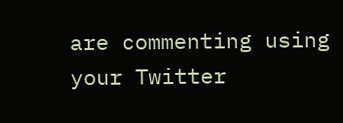are commenting using your Twitter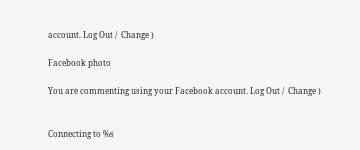account. Log Out /  Change )

Facebook photo

You are commenting using your Facebook account. Log Out /  Change )


Connecting to %s